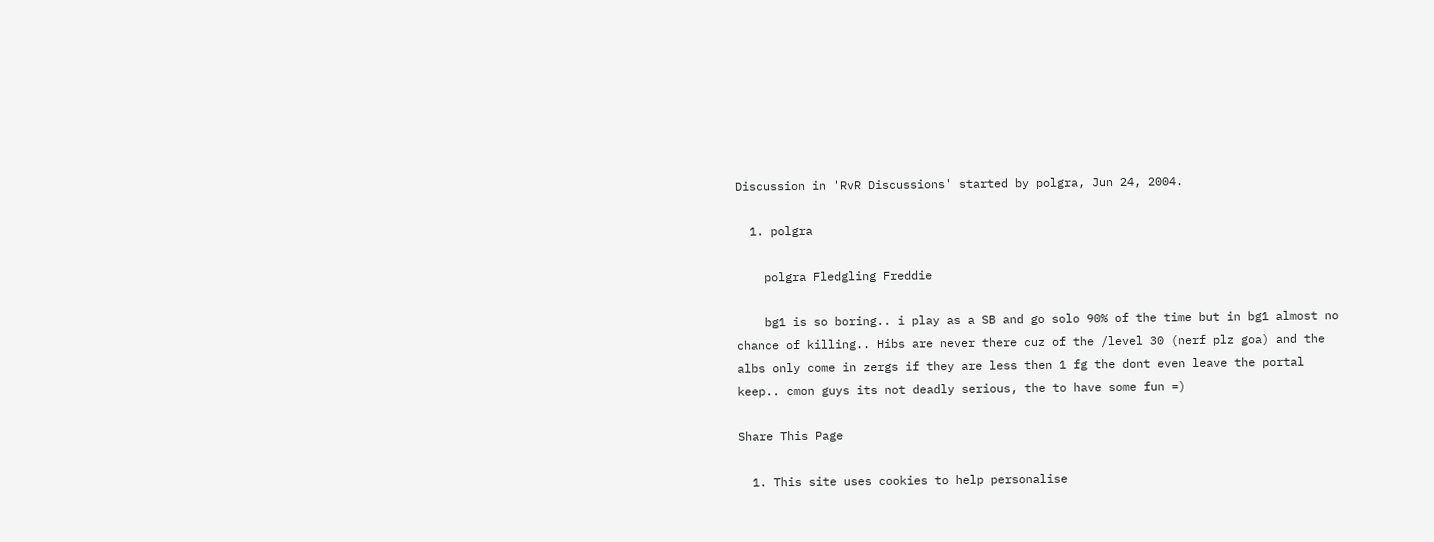Discussion in 'RvR Discussions' started by polgra, Jun 24, 2004.

  1. polgra

    polgra Fledgling Freddie

    bg1 is so boring.. i play as a SB and go solo 90% of the time but in bg1 almost no chance of killing.. Hibs are never there cuz of the /level 30 (nerf plz goa) and the albs only come in zergs if they are less then 1 fg the dont even leave the portal keep.. cmon guys its not deadly serious, the to have some fun =)

Share This Page

  1. This site uses cookies to help personalise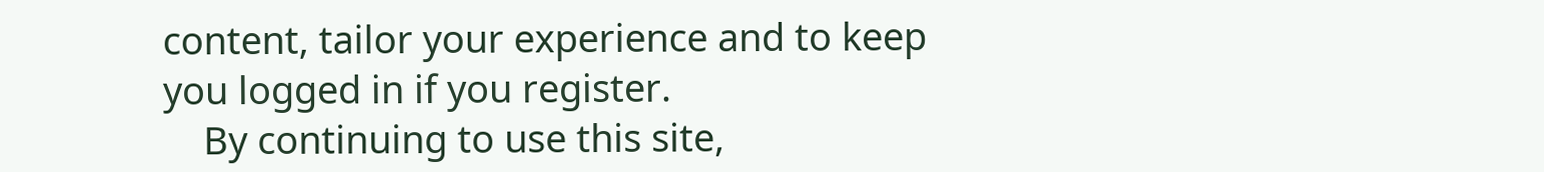content, tailor your experience and to keep you logged in if you register.
    By continuing to use this site,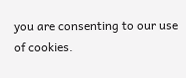you are consenting to our use of cookies.